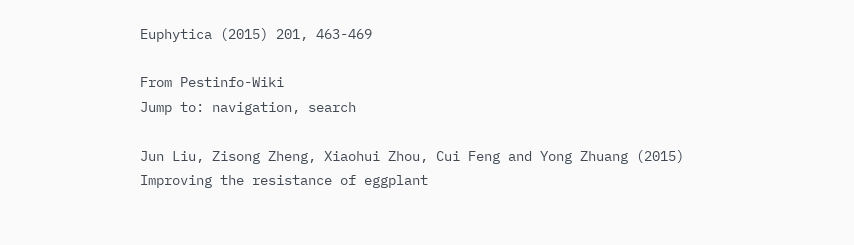Euphytica (2015) 201, 463-469

From Pestinfo-Wiki
Jump to: navigation, search

Jun Liu, Zisong Zheng, Xiaohui Zhou, Cui Feng and Yong Zhuang (2015)
Improving the resistance of eggplant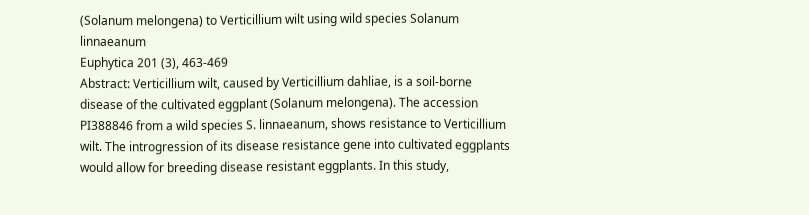(Solanum melongena) to Verticillium wilt using wild species Solanum linnaeanum
Euphytica 201 (3), 463-469
Abstract: Verticillium wilt, caused by Verticillium dahliae, is a soil-borne disease of the cultivated eggplant (Solanum melongena). The accession PI388846 from a wild species S. linnaeanum, shows resistance to Verticillium wilt. The introgression of its disease resistance gene into cultivated eggplants would allow for breeding disease resistant eggplants. In this study,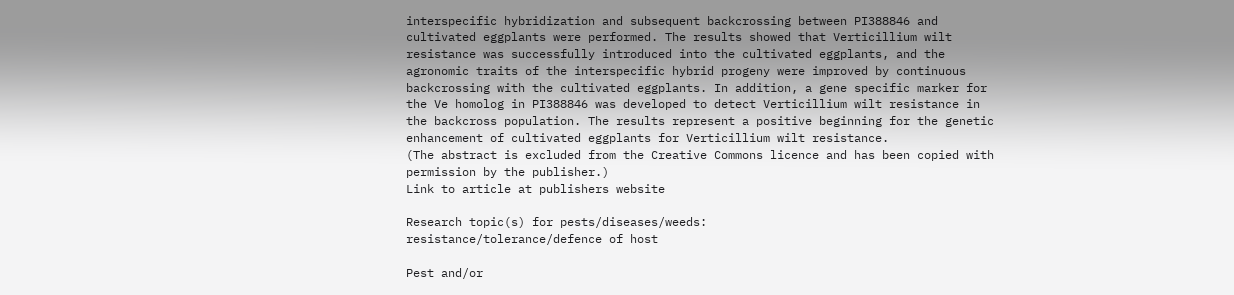interspecific hybridization and subsequent backcrossing between PI388846 and cultivated eggplants were performed. The results showed that Verticillium wilt resistance was successfully introduced into the cultivated eggplants, and the agronomic traits of the interspecific hybrid progeny were improved by continuous backcrossing with the cultivated eggplants. In addition, a gene specific marker for the Ve homolog in PI388846 was developed to detect Verticillium wilt resistance in the backcross population. The results represent a positive beginning for the genetic enhancement of cultivated eggplants for Verticillium wilt resistance.
(The abstract is excluded from the Creative Commons licence and has been copied with permission by the publisher.)
Link to article at publishers website

Research topic(s) for pests/diseases/weeds:
resistance/tolerance/defence of host

Pest and/or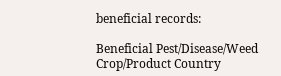beneficial records:

Beneficial Pest/Disease/Weed Crop/Product Country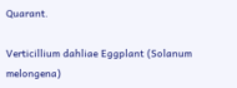Quarant.

Verticillium dahliae Eggplant (Solanum melongena)